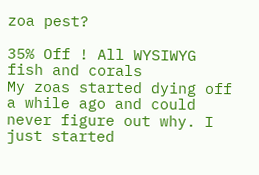zoa pest?

35% Off ! All WYSIWYG fish and corals
My zoas started dying off a while ago and could never figure out why. I just started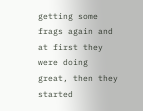getting some frags again and at first they were doing great, then they started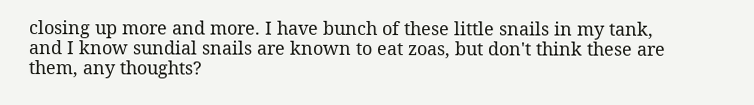closing up more and more. I have bunch of these little snails in my tank, and I know sundial snails are known to eat zoas, but don't think these are them, any thoughts?